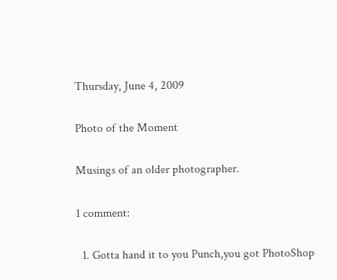Thursday, June 4, 2009

Photo of the Moment

Musings of an older photographer.

1 comment:

  1. Gotta hand it to you Punch,you got PhotoShop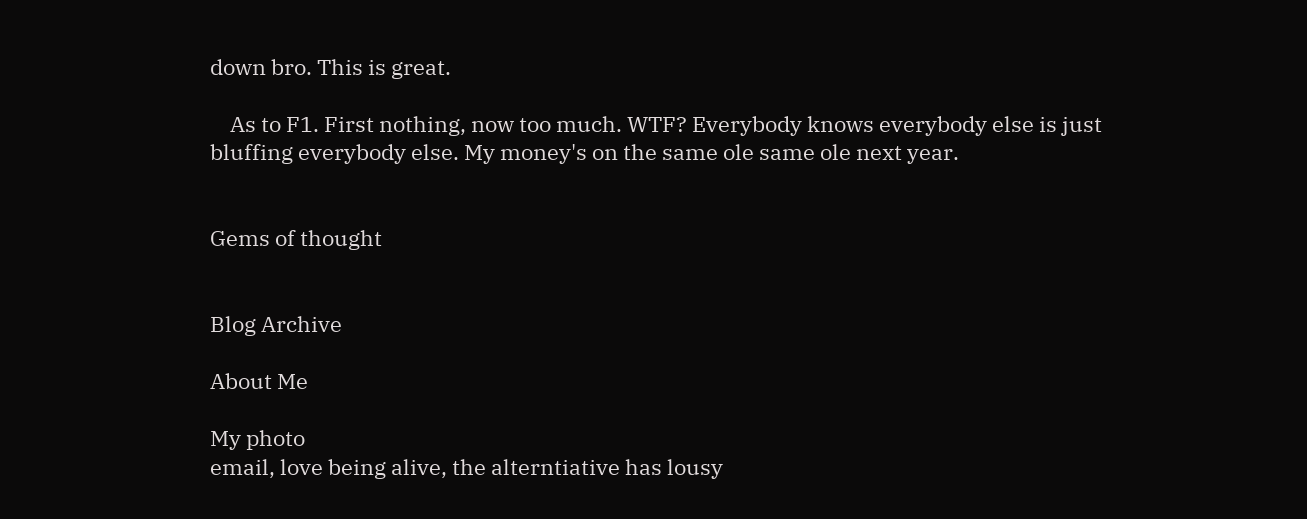down bro. This is great.

    As to F1. First nothing, now too much. WTF? Everybody knows everybody else is just bluffing everybody else. My money's on the same ole same ole next year.


Gems of thought


Blog Archive

About Me

My photo
email, love being alive, the alterntiative has lousy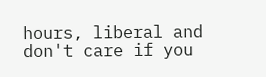hours, liberal and don't care if you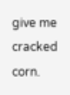give me cracked corn.